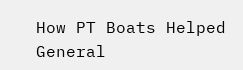How PT Boats Helped General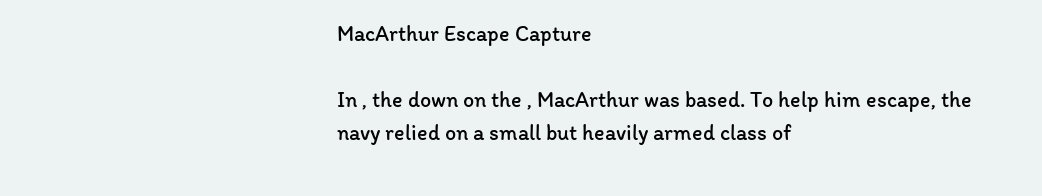MacArthur Escape Capture

In , the down on the , MacArthur was based. To help him escape, the navy relied on a small but heavily armed class of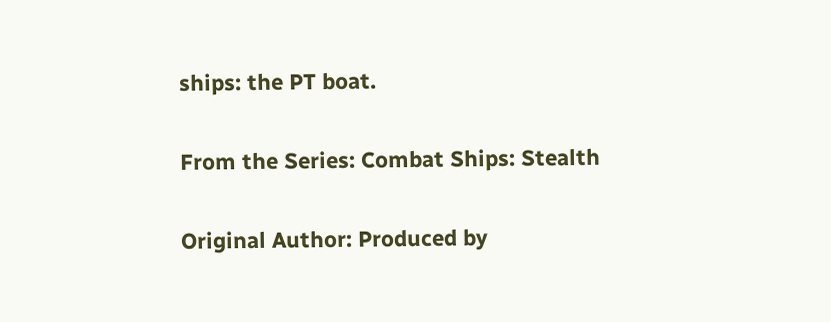ships: the PT boat.

From the Series: Combat Ships: Stealth

Original Author: Produced by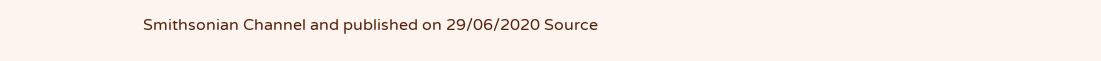Smithsonian Channel and published on 29/06/2020 Source